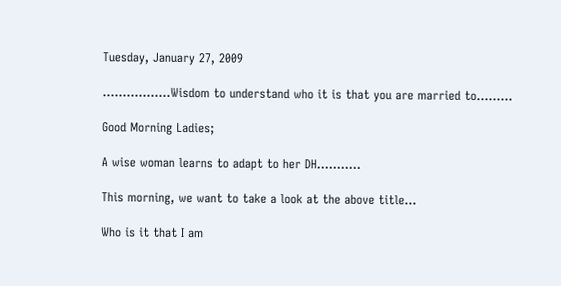Tuesday, January 27, 2009

.................Wisdom to understand who it is that you are married to.........

Good Morning Ladies;

A wise woman learns to adapt to her DH...........

This morning, we want to take a look at the above title...

Who is it that I am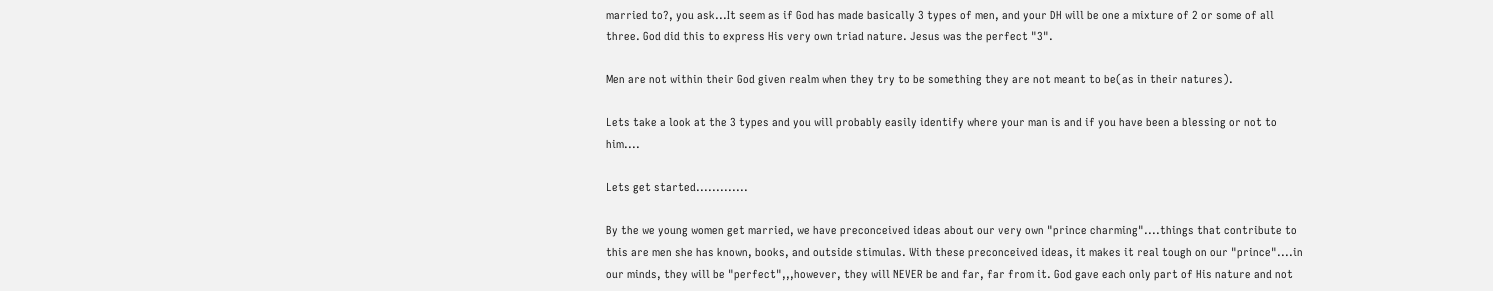married to?, you ask...It seem as if God has made basically 3 types of men, and your DH will be one a mixture of 2 or some of all three. God did this to express His very own triad nature. Jesus was the perfect "3".

Men are not within their God given realm when they try to be something they are not meant to be(as in their natures).

Lets take a look at the 3 types and you will probably easily identify where your man is and if you have been a blessing or not to him....

Lets get started.............

By the we young women get married, we have preconceived ideas about our very own "prince charming"....things that contribute to this are men she has known, books, and outside stimulas. With these preconceived ideas, it makes it real tough on our "prince"....in our minds, they will be "perfect",,,however, they will NEVER be and far, far from it. God gave each only part of His nature and not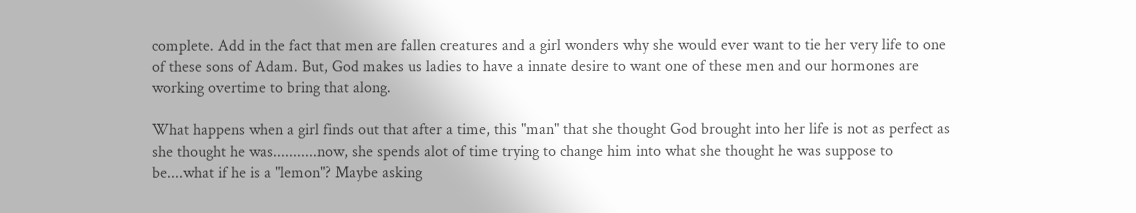complete. Add in the fact that men are fallen creatures and a girl wonders why she would ever want to tie her very life to one of these sons of Adam. But, God makes us ladies to have a innate desire to want one of these men and our hormones are working overtime to bring that along.

What happens when a girl finds out that after a time, this "man" that she thought God brought into her life is not as perfect as she thought he was...........now, she spends alot of time trying to change him into what she thought he was suppose to be....what if he is a "lemon"? Maybe asking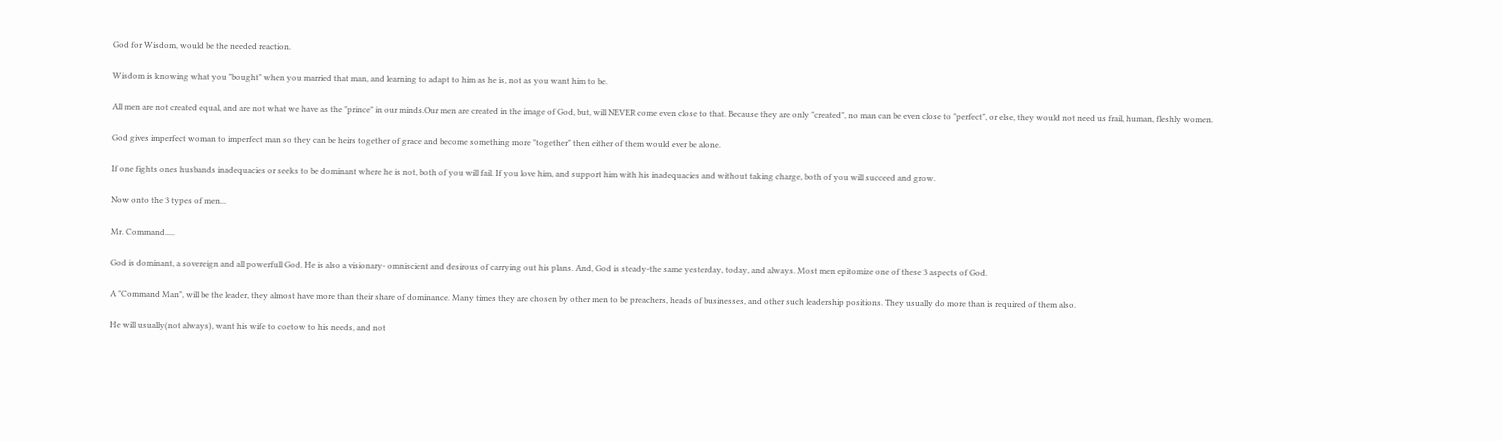God for Wisdom, would be the needed reaction.

Wisdom is knowing what you "bought" when you married that man, and learning to adapt to him as he is, not as you want him to be.

All men are not created equal, and are not what we have as the "prince" in our minds.Our men are created in the image of God, but, will NEVER come even close to that. Because they are only "created", no man can be even close to "perfect", or else, they would not need us frail, human, fleshly women.

God gives imperfect woman to imperfect man so they can be heirs together of grace and become something more "together" then either of them would ever be alone.

If one fights ones husbands inadequacies or seeks to be dominant where he is not, both of you will fail. If you love him, and support him with his inadequacies and without taking charge, both of you will succeed and grow.

Now onto the 3 types of men...

Mr. Command.....

God is dominant, a sovereign and all powerfull God. He is also a visionary- omniscient and desirous of carrying out his plans. And, God is steady-the same yesterday, today, and always. Most men epitomize one of these 3 aspects of God.

A "Command Man", will be the leader, they almost have more than their share of dominance. Many times they are chosen by other men to be preachers, heads of businesses, and other such leadership positions. They usually do more than is required of them also.

He will usually(not always), want his wife to coetow to his needs, and not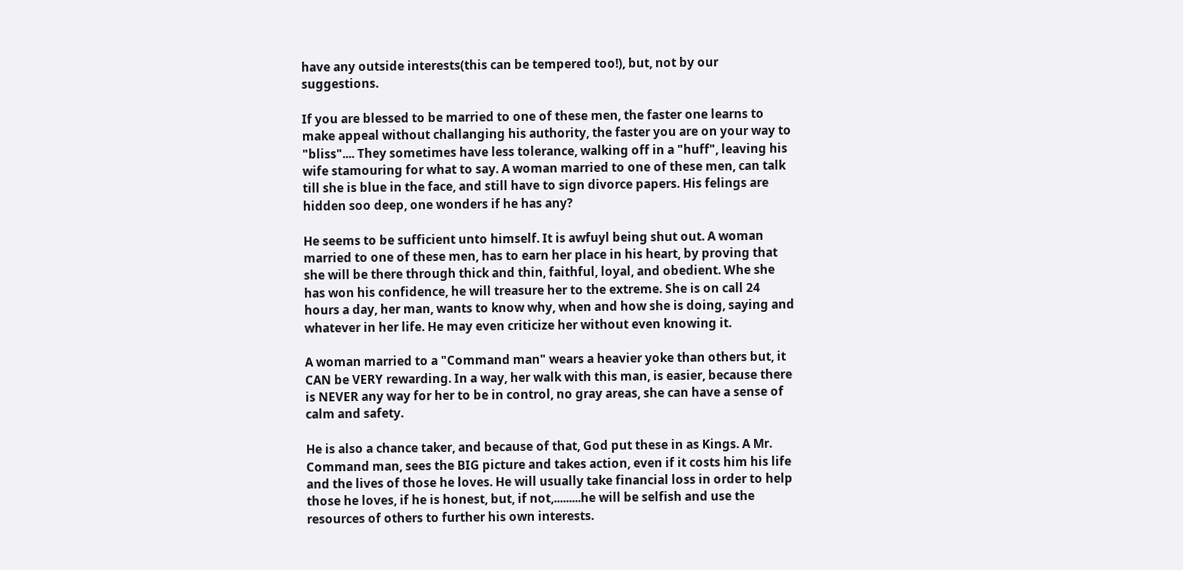have any outside interests(this can be tempered too!), but, not by our suggestions.

If you are blessed to be married to one of these men, the faster one learns to make appeal without challanging his authority, the faster you are on your way to "bliss".... They sometimes have less tolerance, walking off in a "huff", leaving his wife stamouring for what to say. A woman married to one of these men, can talk till she is blue in the face, and still have to sign divorce papers. His felings are hidden soo deep, one wonders if he has any?

He seems to be sufficient unto himself. It is awfuyl being shut out. A woman married to one of these men, has to earn her place in his heart, by proving that she will be there through thick and thin, faithful, loyal, and obedient. Whe she has won his confidence, he will treasure her to the extreme. She is on call 24 hours a day, her man, wants to know why, when and how she is doing, saying and whatever in her life. He may even criticize her without even knowing it.

A woman married to a "Command man" wears a heavier yoke than others but, it CAN be VERY rewarding. In a way, her walk with this man, is easier, because there is NEVER any way for her to be in control, no gray areas, she can have a sense of calm and safety.

He is also a chance taker, and because of that, God put these in as Kings. A Mr. Command man, sees the BIG picture and takes action, even if it costs him his life and the lives of those he loves. He will usually take financial loss in order to help those he loves, if he is honest, but, if not,.........he will be selfish and use the resources of others to further his own interests.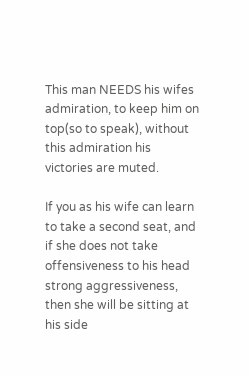This man NEEDS his wifes admiration, to keep him on top(so to speak), without this admiration his victories are muted.

If you as his wife can learn to take a second seat, and if she does not take offensiveness to his head strong aggressiveness, then she will be sitting at his side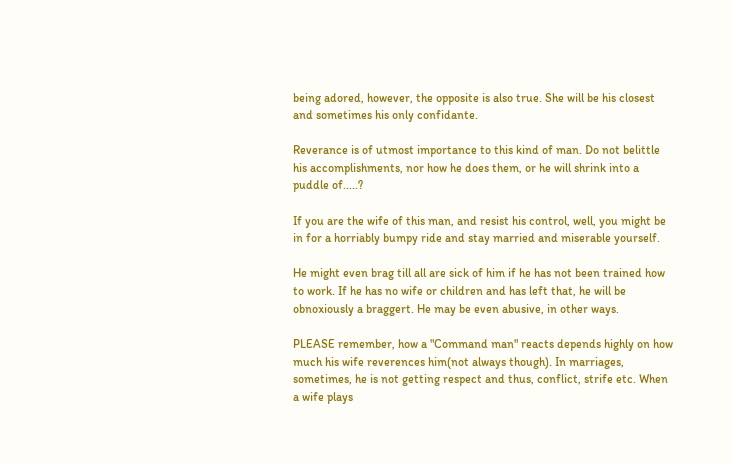being adored, however, the opposite is also true. She will be his closest and sometimes his only confidante.

Reverance is of utmost importance to this kind of man. Do not belittle his accomplishments, nor how he does them, or he will shrink into a puddle of.....?

If you are the wife of this man, and resist his control, well, you might be in for a horriably bumpy ride and stay married and miserable yourself.

He might even brag till all are sick of him if he has not been trained how to work. If he has no wife or children and has left that, he will be obnoxiously a braggert. He may be even abusive, in other ways.

PLEASE remember, how a "Command man" reacts depends highly on how much his wife reverences him(not always though). In marriages, sometimes, he is not getting respect and thus, conflict, strife etc. When a wife plays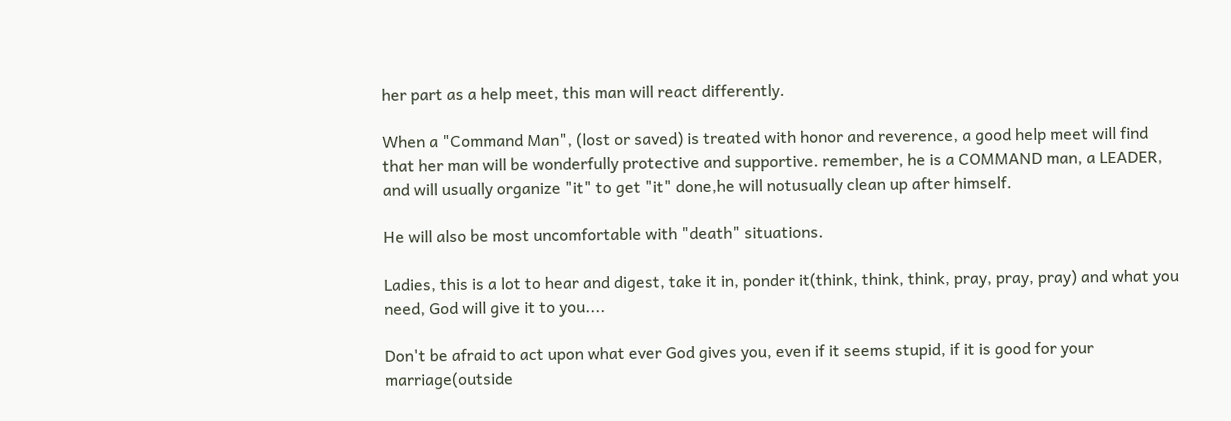her part as a help meet, this man will react differently.

When a "Command Man", (lost or saved) is treated with honor and reverence, a good help meet will find that her man will be wonderfully protective and supportive. remember, he is a COMMAND man, a LEADER, and will usually organize "it" to get "it" done,he will notusually clean up after himself.

He will also be most uncomfortable with "death" situations.

Ladies, this is a lot to hear and digest, take it in, ponder it(think, think, think, pray, pray, pray) and what you need, God will give it to you....

Don't be afraid to act upon what ever God gives you, even if it seems stupid, if it is good for your marriage(outside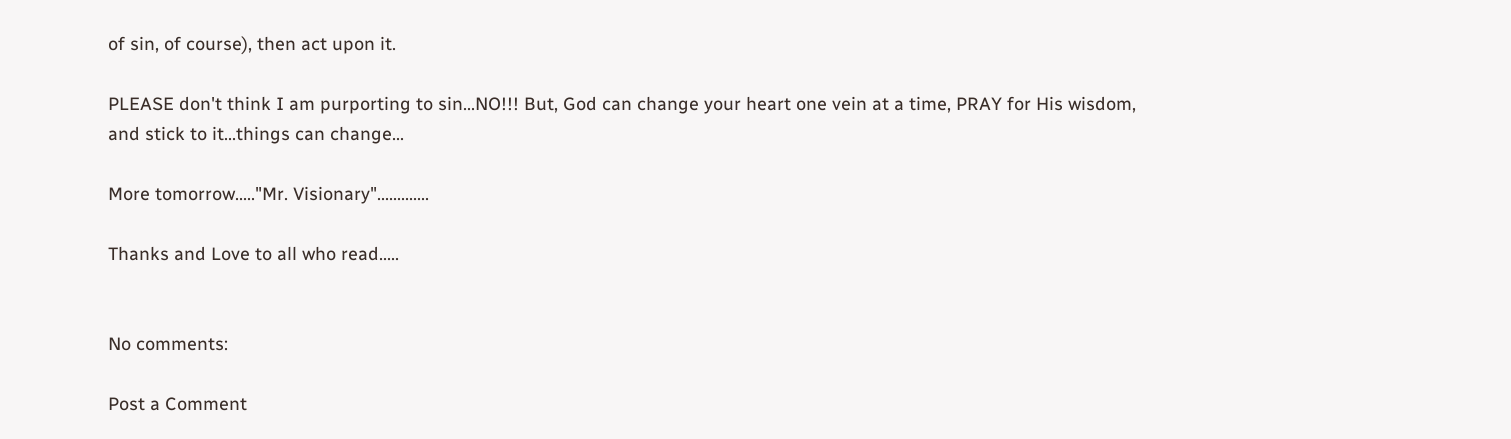of sin, of course), then act upon it.

PLEASE don't think I am purporting to sin...NO!!! But, God can change your heart one vein at a time, PRAY for His wisdom, and stick to it...things can change...

More tomorrow....."Mr. Visionary".............

Thanks and Love to all who read.....


No comments:

Post a Comment